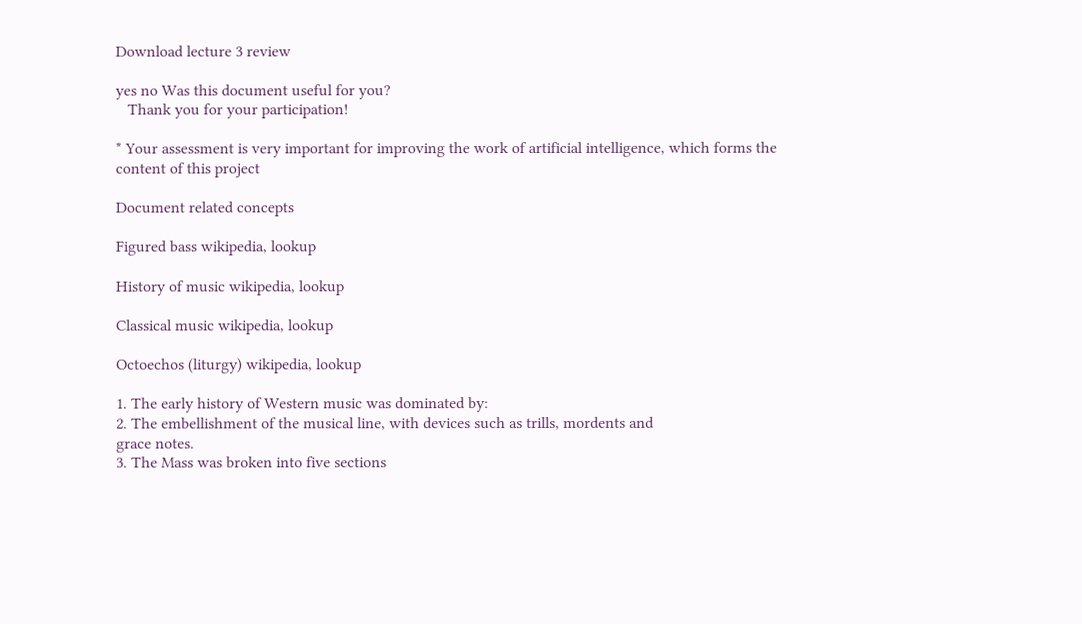Download lecture 3 review

yes no Was this document useful for you?
   Thank you for your participation!

* Your assessment is very important for improving the work of artificial intelligence, which forms the content of this project

Document related concepts

Figured bass wikipedia, lookup

History of music wikipedia, lookup

Classical music wikipedia, lookup

Octoechos (liturgy) wikipedia, lookup

1. The early history of Western music was dominated by:
2. The embellishment of the musical line, with devices such as trills, mordents and
grace notes.
3. The Mass was broken into five sections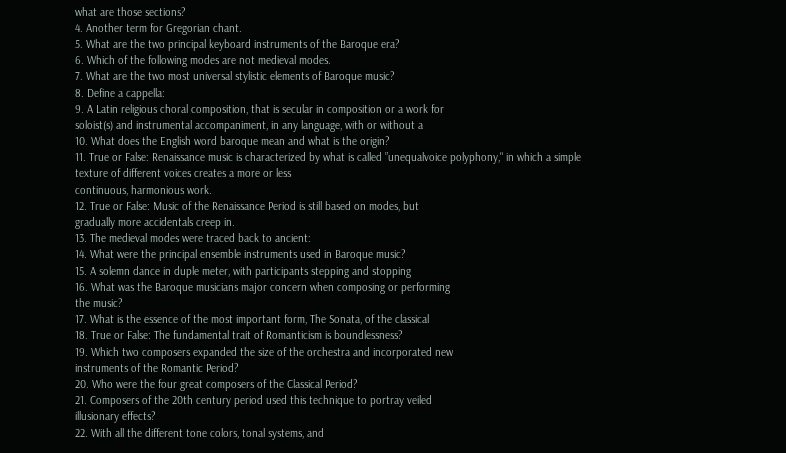what are those sections?
4. Another term for Gregorian chant.
5. What are the two principal keyboard instruments of the Baroque era?
6. Which of the following modes are not medieval modes.
7. What are the two most universal stylistic elements of Baroque music?
8. Define a cappella:
9. A Latin religious choral composition, that is secular in composition or a work for
soloist(s) and instrumental accompaniment, in any language, with or without a
10. What does the English word baroque mean and what is the origin?
11. True or False: Renaissance music is characterized by what is called ”unequalvoice polyphony," in which a simple texture of different voices creates a more or less
continuous, harmonious work.
12. True or False: Music of the Renaissance Period is still based on modes, but
gradually more accidentals creep in.
13. The medieval modes were traced back to ancient:
14. What were the principal ensemble instruments used in Baroque music?
15. A solemn dance in duple meter, with participants stepping and stopping
16. What was the Baroque musicians major concern when composing or performing
the music?
17. What is the essence of the most important form, The Sonata, of the classical
18. True or False: The fundamental trait of Romanticism is boundlessness?
19. Which two composers expanded the size of the orchestra and incorporated new
instruments of the Romantic Period?
20. Who were the four great composers of the Classical Period?
21. Composers of the 20th century period used this technique to portray veiled
illusionary effects?
22. With all the different tone colors, tonal systems, and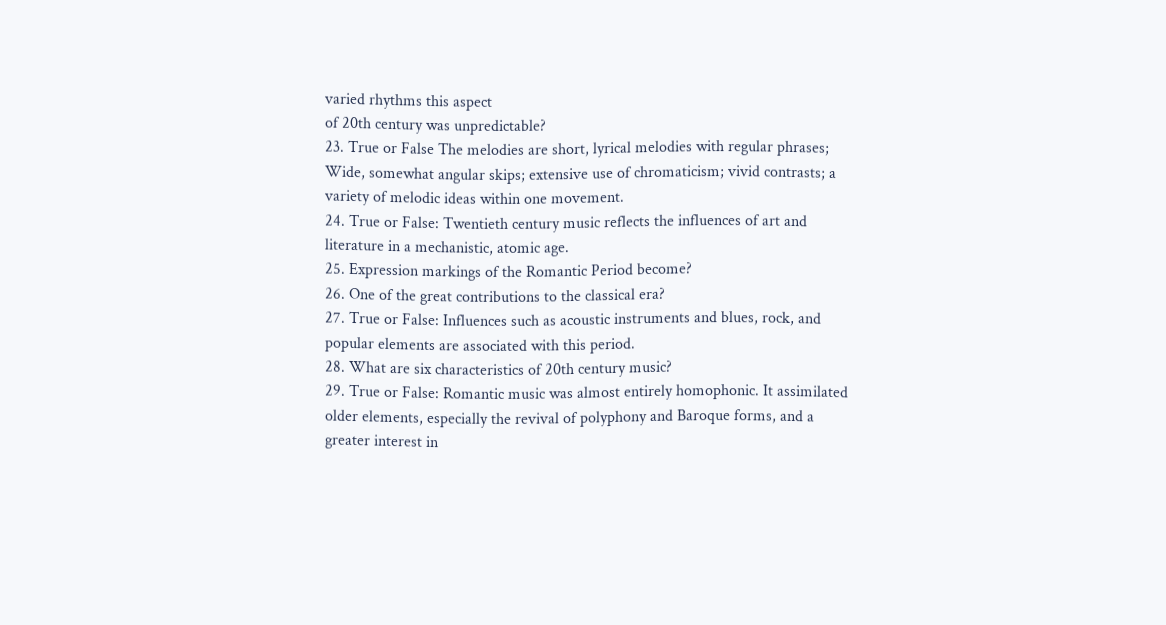varied rhythms this aspect
of 20th century was unpredictable?
23. True or False The melodies are short, lyrical melodies with regular phrases;
Wide, somewhat angular skips; extensive use of chromaticism; vivid contrasts; a
variety of melodic ideas within one movement.
24. True or False: Twentieth century music reflects the influences of art and
literature in a mechanistic, atomic age.
25. Expression markings of the Romantic Period become?
26. One of the great contributions to the classical era?
27. True or False: Influences such as acoustic instruments and blues, rock, and
popular elements are associated with this period.
28. What are six characteristics of 20th century music?
29. True or False: Romantic music was almost entirely homophonic. It assimilated
older elements, especially the revival of polyphony and Baroque forms, and a
greater interest in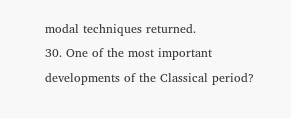modal techniques returned.
30. One of the most important developments of the Classical period?